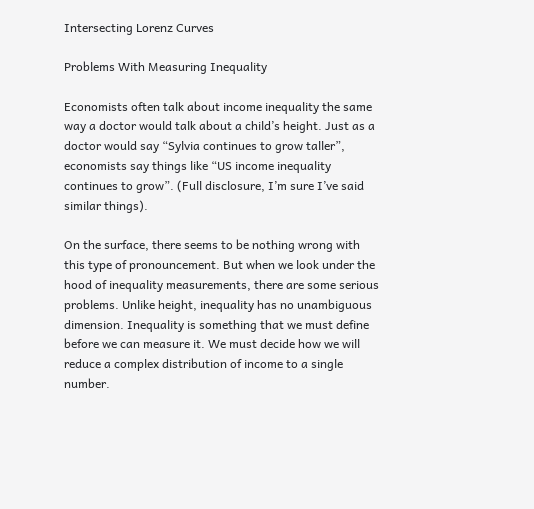Intersecting Lorenz Curves

Problems With Measuring Inequality

Economists often talk about income inequality the same way a doctor would talk about a child’s height. Just as a doctor would say “Sylvia continues to grow taller”, economists say things like “US income inequality continues to grow”. (Full disclosure, I’m sure I’ve said similar things).

On the surface, there seems to be nothing wrong with this type of pronouncement. But when we look under the hood of inequality measurements, there are some serious problems. Unlike height, inequality has no unambiguous dimension. Inequality is something that we must define before we can measure it. We must decide how we will reduce a complex distribution of income to a single number.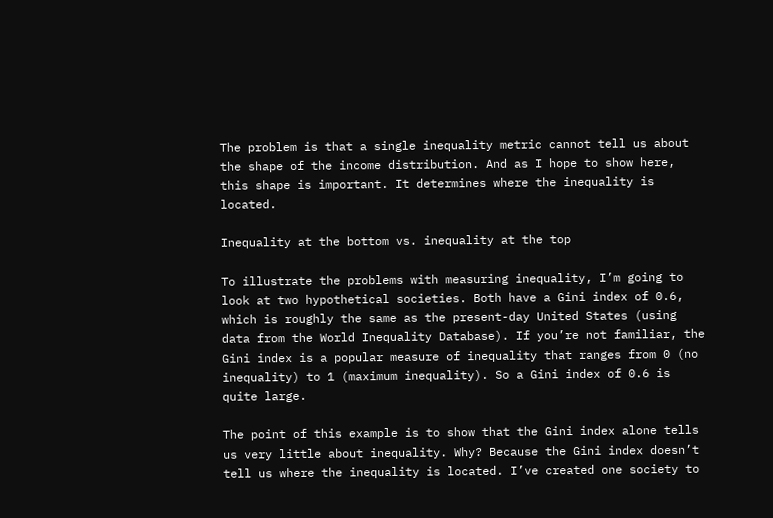The problem is that a single inequality metric cannot tell us about the shape of the income distribution. And as I hope to show here, this shape is important. It determines where the inequality is located.

Inequality at the bottom vs. inequality at the top

To illustrate the problems with measuring inequality, I’m going to look at two hypothetical societies. Both have a Gini index of 0.6, which is roughly the same as the present-day United States (using data from the World Inequality Database). If you’re not familiar, the Gini index is a popular measure of inequality that ranges from 0 (no inequality) to 1 (maximum inequality). So a Gini index of 0.6 is quite large.

The point of this example is to show that the Gini index alone tells us very little about inequality. Why? Because the Gini index doesn’t tell us where the inequality is located. I’ve created one society to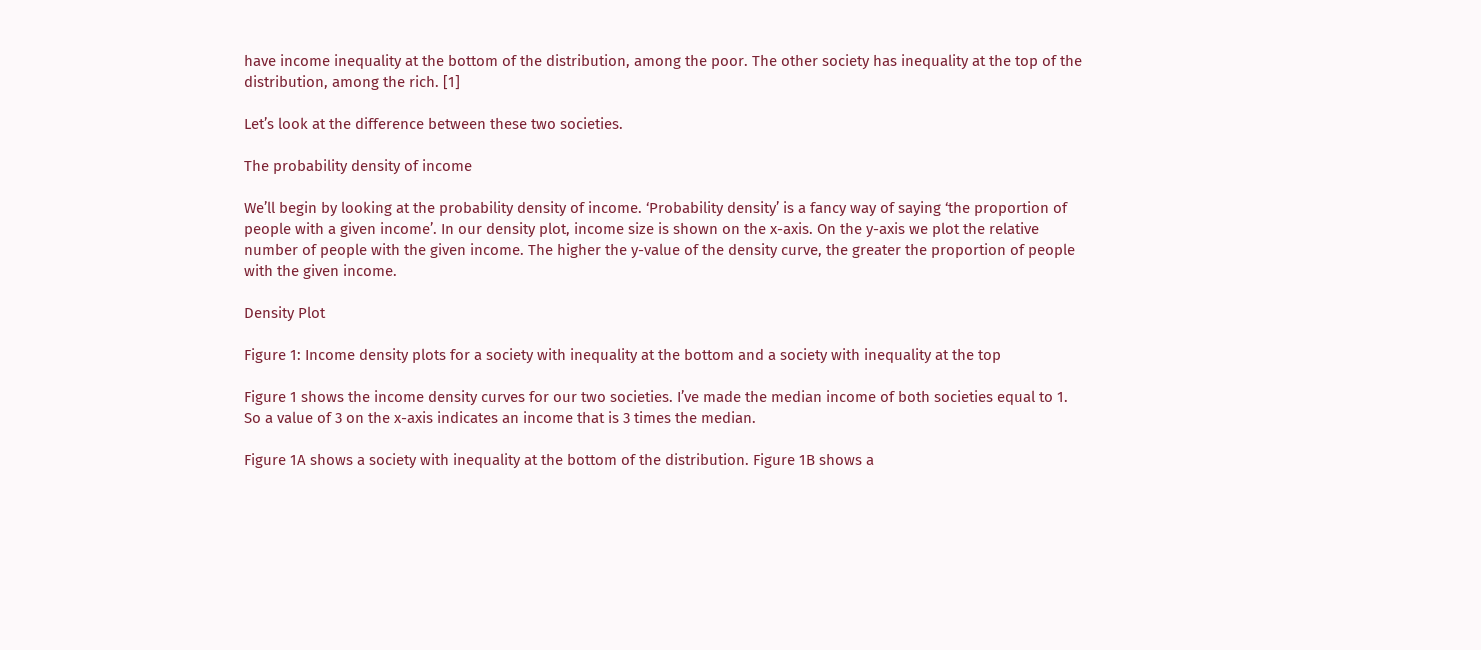have income inequality at the bottom of the distribution, among the poor. The other society has inequality at the top of the distribution, among the rich. [1]

Let’s look at the difference between these two societies.

The probability density of income

We’ll begin by looking at the probability density of income. ‘Probability density’ is a fancy way of saying ‘the proportion of people with a given income’. In our density plot, income size is shown on the x-axis. On the y-axis we plot the relative number of people with the given income. The higher the y-value of the density curve, the greater the proportion of people with the given income.

Density Plot

Figure 1: Income density plots for a society with inequality at the bottom and a society with inequality at the top

Figure 1 shows the income density curves for our two societies. I’ve made the median income of both societies equal to 1. So a value of 3 on the x-axis indicates an income that is 3 times the median.

Figure 1A shows a society with inequality at the bottom of the distribution. Figure 1B shows a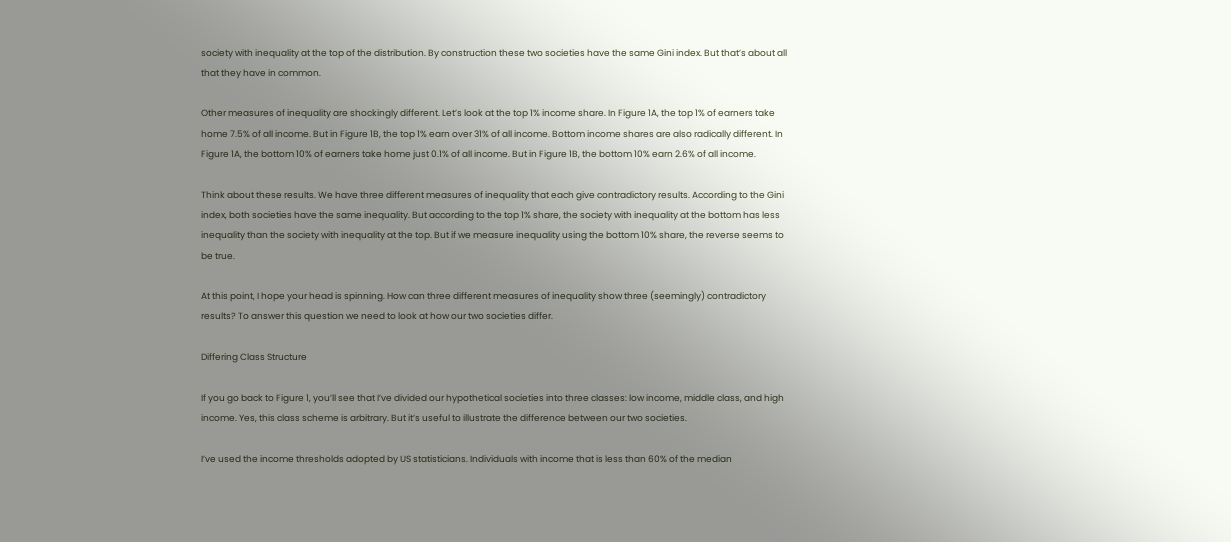society with inequality at the top of the distribution. By construction these two societies have the same Gini index. But that’s about all that they have in common.

Other measures of inequality are shockingly different. Let’s look at the top 1% income share. In Figure 1A, the top 1% of earners take home 7.5% of all income. But in Figure 1B, the top 1% earn over 31% of all income. Bottom income shares are also radically different. In Figure 1A, the bottom 10% of earners take home just 0.1% of all income. But in Figure 1B, the bottom 10% earn 2.6% of all income.

Think about these results. We have three different measures of inequality that each give contradictory results. According to the Gini index, both societies have the same inequality. But according to the top 1% share, the society with inequality at the bottom has less inequality than the society with inequality at the top. But if we measure inequality using the bottom 10% share, the reverse seems to be true.

At this point, I hope your head is spinning. How can three different measures of inequality show three (seemingly) contradictory results? To answer this question we need to look at how our two societies differ.

Differing Class Structure

If you go back to Figure 1, you’ll see that I’ve divided our hypothetical societies into three classes: low income, middle class, and high income. Yes, this class scheme is arbitrary. But it’s useful to illustrate the difference between our two societies.

I’ve used the income thresholds adopted by US statisticians. Individuals with income that is less than 60% of the median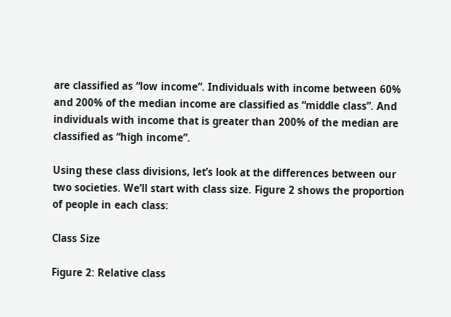are classified as “low income”. Individuals with income between 60% and 200% of the median income are classified as “middle class”. And individuals with income that is greater than 200% of the median are classified as “high income”.

Using these class divisions, let’s look at the differences between our two societies. We’ll start with class size. Figure 2 shows the proportion of people in each class:

Class Size

Figure 2: Relative class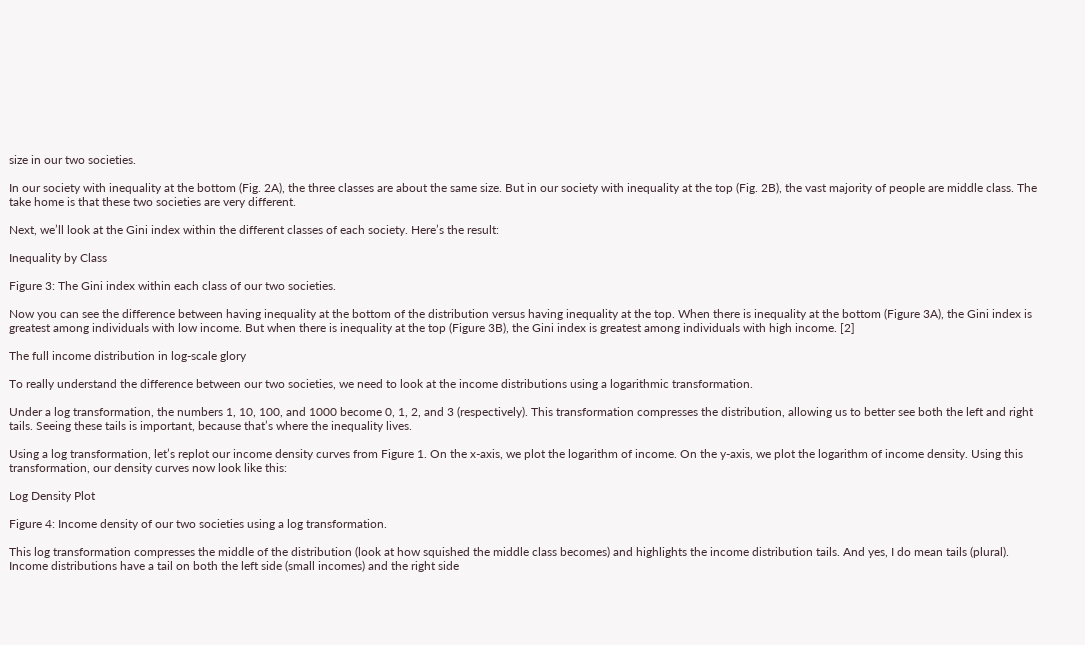size in our two societies.

In our society with inequality at the bottom (Fig. 2A), the three classes are about the same size. But in our society with inequality at the top (Fig. 2B), the vast majority of people are middle class. The take home is that these two societies are very different.

Next, we’ll look at the Gini index within the different classes of each society. Here’s the result:

Inequality by Class

Figure 3: The Gini index within each class of our two societies.

Now you can see the difference between having inequality at the bottom of the distribution versus having inequality at the top. When there is inequality at the bottom (Figure 3A), the Gini index is greatest among individuals with low income. But when there is inequality at the top (Figure 3B), the Gini index is greatest among individuals with high income. [2]

The full income distribution in log-scale glory

To really understand the difference between our two societies, we need to look at the income distributions using a logarithmic transformation.

Under a log transformation, the numbers 1, 10, 100, and 1000 become 0, 1, 2, and 3 (respectively). This transformation compresses the distribution, allowing us to better see both the left and right tails. Seeing these tails is important, because that’s where the inequality lives.

Using a log transformation, let’s replot our income density curves from Figure 1. On the x-axis, we plot the logarithm of income. On the y-axis, we plot the logarithm of income density. Using this transformation, our density curves now look like this:

Log Density Plot

Figure 4: Income density of our two societies using a log transformation.

This log transformation compresses the middle of the distribution (look at how squished the middle class becomes) and highlights the income distribution tails. And yes, I do mean tails (plural). Income distributions have a tail on both the left side (small incomes) and the right side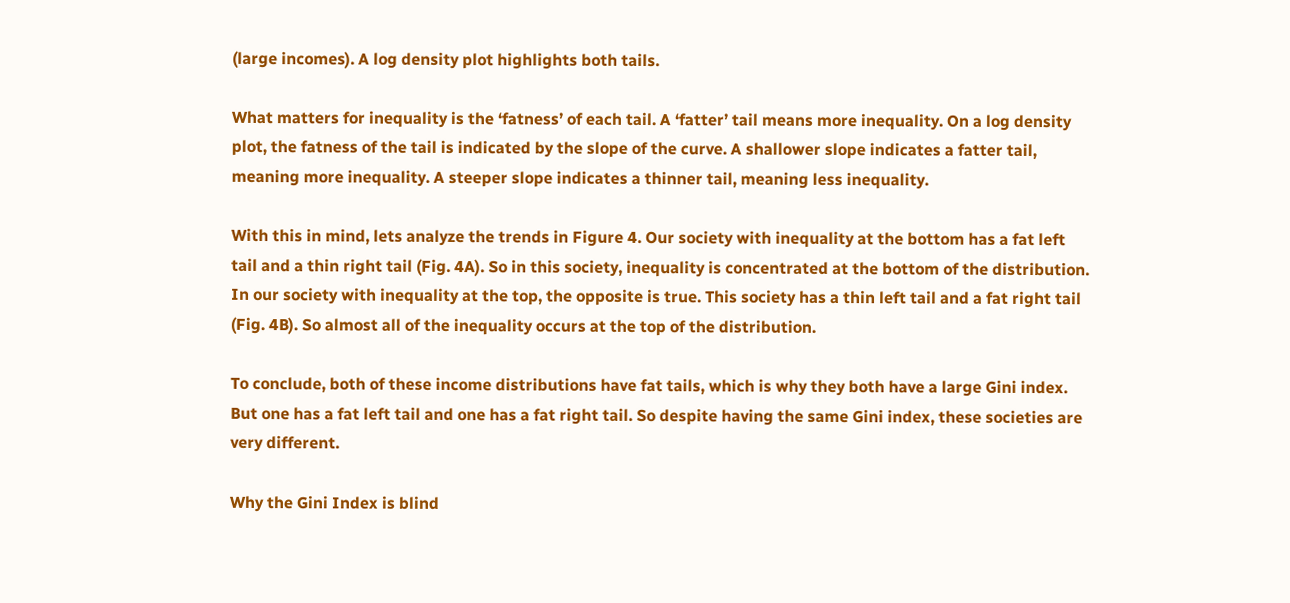(large incomes). A log density plot highlights both tails.

What matters for inequality is the ‘fatness’ of each tail. A ‘fatter’ tail means more inequality. On a log density plot, the fatness of the tail is indicated by the slope of the curve. A shallower slope indicates a fatter tail, meaning more inequality. A steeper slope indicates a thinner tail, meaning less inequality.

With this in mind, lets analyze the trends in Figure 4. Our society with inequality at the bottom has a fat left tail and a thin right tail (Fig. 4A). So in this society, inequality is concentrated at the bottom of the distribution. In our society with inequality at the top, the opposite is true. This society has a thin left tail and a fat right tail (Fig. 4B). So almost all of the inequality occurs at the top of the distribution.

To conclude, both of these income distributions have fat tails, which is why they both have a large Gini index. But one has a fat left tail and one has a fat right tail. So despite having the same Gini index, these societies are very different.

Why the Gini Index is blind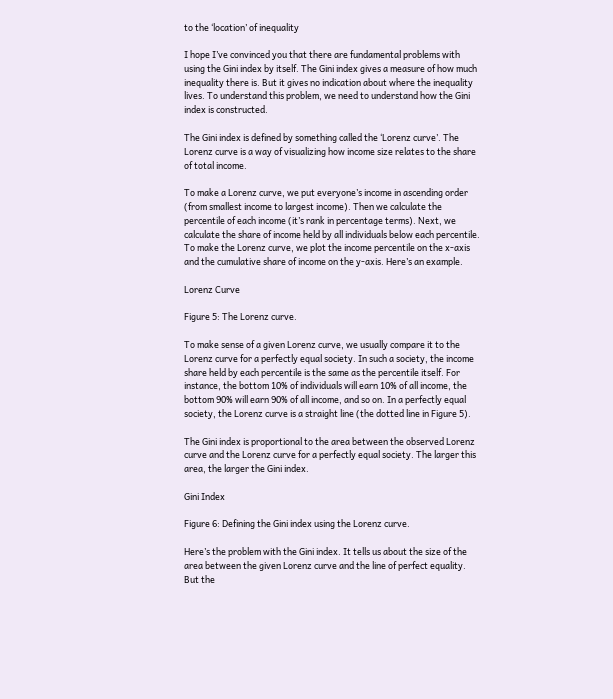to the ‘location’ of inequality

I hope I’ve convinced you that there are fundamental problems with using the Gini index by itself. The Gini index gives a measure of how much inequality there is. But it gives no indication about where the inequality lives. To understand this problem, we need to understand how the Gini index is constructed.

The Gini index is defined by something called the ‘Lorenz curve’. The Lorenz curve is a way of visualizing how income size relates to the share of total income.

To make a Lorenz curve, we put everyone’s income in ascending order (from smallest income to largest income). Then we calculate the percentile of each income (it’s rank in percentage terms). Next, we calculate the share of income held by all individuals below each percentile. To make the Lorenz curve, we plot the income percentile on the x-axis and the cumulative share of income on the y-axis. Here’s an example.

Lorenz Curve

Figure 5: The Lorenz curve.

To make sense of a given Lorenz curve, we usually compare it to the Lorenz curve for a perfectly equal society. In such a society, the income share held by each percentile is the same as the percentile itself. For instance, the bottom 10% of individuals will earn 10% of all income, the bottom 90% will earn 90% of all income, and so on. In a perfectly equal society, the Lorenz curve is a straight line (the dotted line in Figure 5).

The Gini index is proportional to the area between the observed Lorenz curve and the Lorenz curve for a perfectly equal society. The larger this area, the larger the Gini index.

Gini Index

Figure 6: Defining the Gini index using the Lorenz curve.

Here’s the problem with the Gini index. It tells us about the size of the area between the given Lorenz curve and the line of perfect equality. But the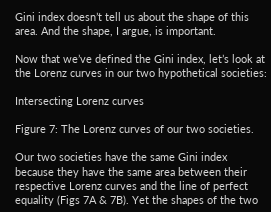Gini index doesn’t tell us about the shape of this area. And the shape, I argue, is important.

Now that we’ve defined the Gini index, let’s look at the Lorenz curves in our two hypothetical societies:

Intersecting Lorenz curves

Figure 7: The Lorenz curves of our two societies.

Our two societies have the same Gini index because they have the same area between their respective Lorenz curves and the line of perfect equality (Figs 7A & 7B). Yet the shapes of the two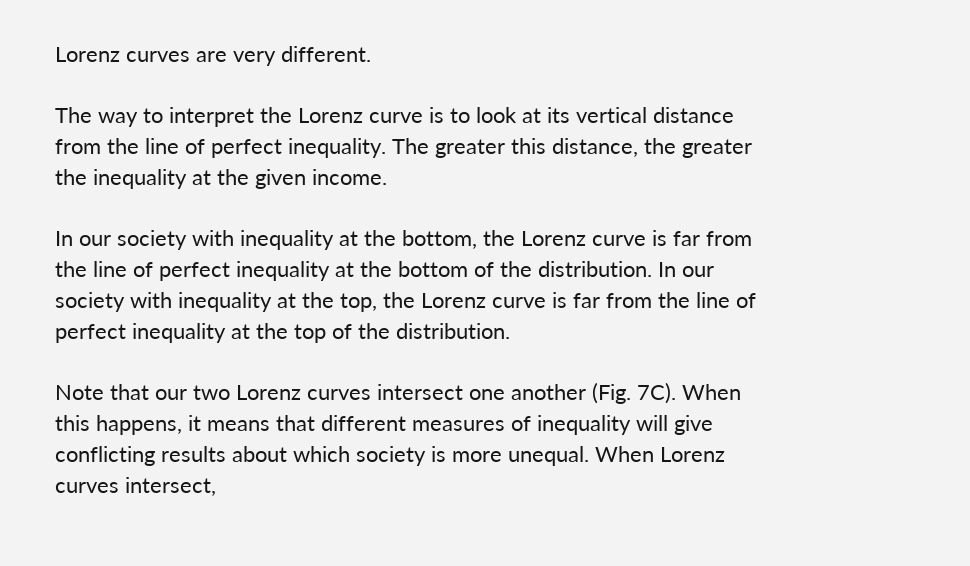Lorenz curves are very different.

The way to interpret the Lorenz curve is to look at its vertical distance from the line of perfect inequality. The greater this distance, the greater the inequality at the given income.

In our society with inequality at the bottom, the Lorenz curve is far from the line of perfect inequality at the bottom of the distribution. In our society with inequality at the top, the Lorenz curve is far from the line of perfect inequality at the top of the distribution.

Note that our two Lorenz curves intersect one another (Fig. 7C). When this happens, it means that different measures of inequality will give conflicting results about which society is more unequal. When Lorenz curves intersect,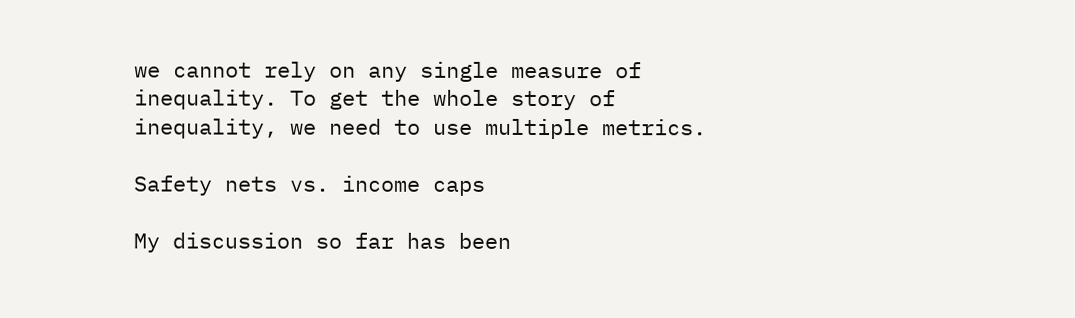we cannot rely on any single measure of inequality. To get the whole story of inequality, we need to use multiple metrics.

Safety nets vs. income caps

My discussion so far has been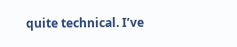quite technical. I’ve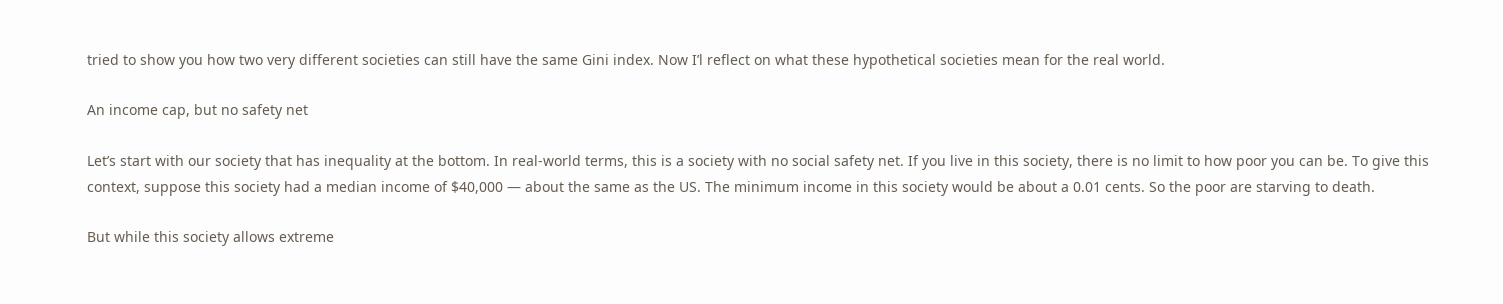tried to show you how two very different societies can still have the same Gini index. Now I’l reflect on what these hypothetical societies mean for the real world.

An income cap, but no safety net

Let’s start with our society that has inequality at the bottom. In real-world terms, this is a society with no social safety net. If you live in this society, there is no limit to how poor you can be. To give this context, suppose this society had a median income of $40,000 — about the same as the US. The minimum income in this society would be about a 0.01 cents. So the poor are starving to death.

But while this society allows extreme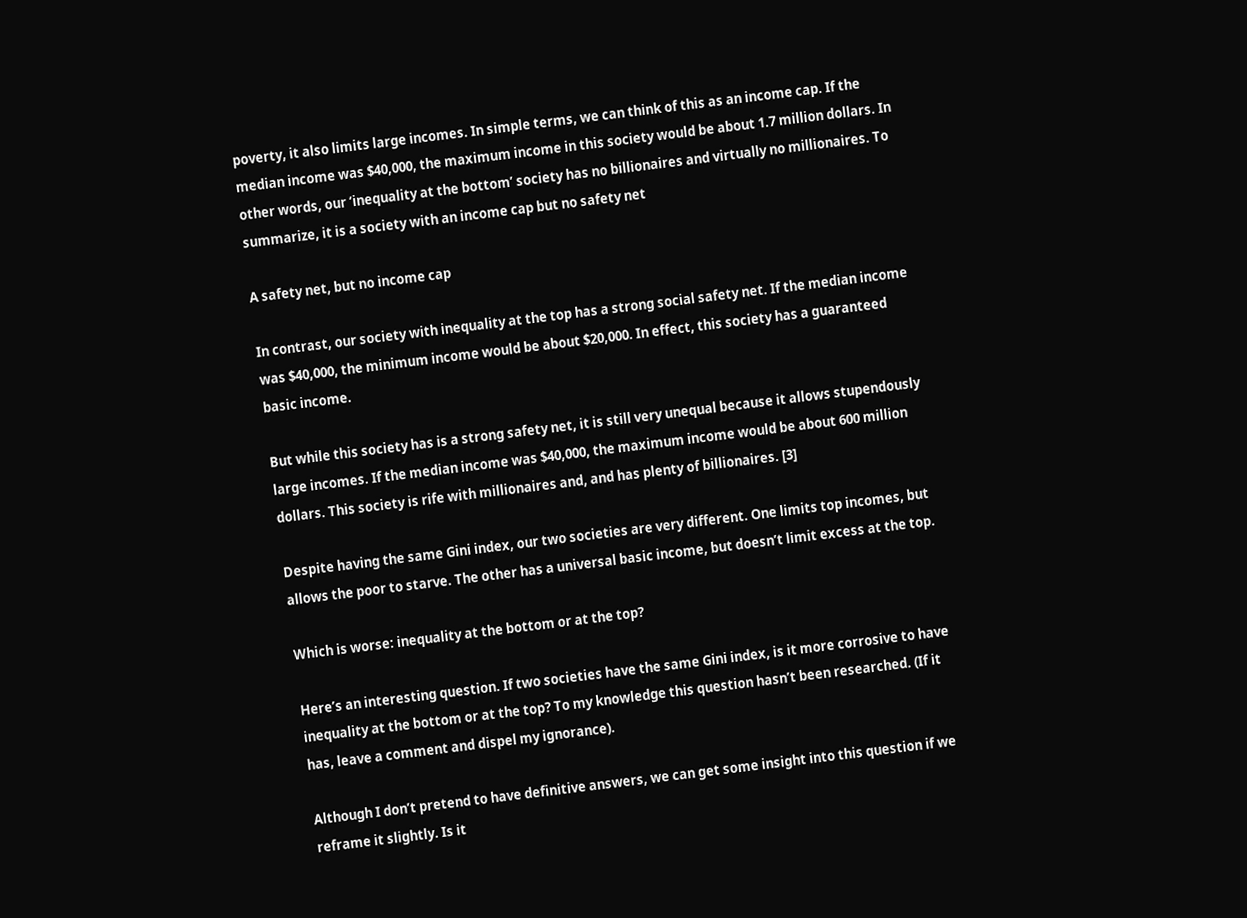poverty, it also limits large incomes. In simple terms, we can think of this as an income cap. If the median income was $40,000, the maximum income in this society would be about 1.7 million dollars. In other words, our ‘inequality at the bottom’ society has no billionaires and virtually no millionaires. To summarize, it is a society with an income cap but no safety net

A safety net, but no income cap

In contrast, our society with inequality at the top has a strong social safety net. If the median income was $40,000, the minimum income would be about $20,000. In effect, this society has a guaranteed basic income.

But while this society has is a strong safety net, it is still very unequal because it allows stupendously large incomes. If the median income was $40,000, the maximum income would be about 600 million dollars. This society is rife with millionaires and, and has plenty of billionaires. [3]

Despite having the same Gini index, our two societies are very different. One limits top incomes, but allows the poor to starve. The other has a universal basic income, but doesn’t limit excess at the top.

Which is worse: inequality at the bottom or at the top?

Here’s an interesting question. If two societies have the same Gini index, is it more corrosive to have inequality at the bottom or at the top? To my knowledge this question hasn’t been researched. (If it has, leave a comment and dispel my ignorance).

Although I don’t pretend to have definitive answers, we can get some insight into this question if we reframe it slightly. Is it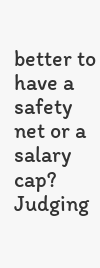better to have a safety net or a salary cap? Judging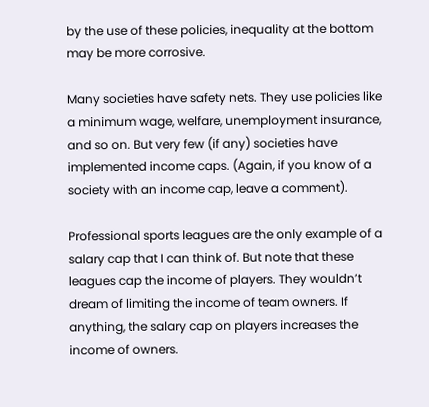by the use of these policies, inequality at the bottom may be more corrosive.

Many societies have safety nets. They use policies like a minimum wage, welfare, unemployment insurance, and so on. But very few (if any) societies have implemented income caps. (Again, if you know of a society with an income cap, leave a comment).

Professional sports leagues are the only example of a salary cap that I can think of. But note that these leagues cap the income of players. They wouldn’t dream of limiting the income of team owners. If anything, the salary cap on players increases the income of owners.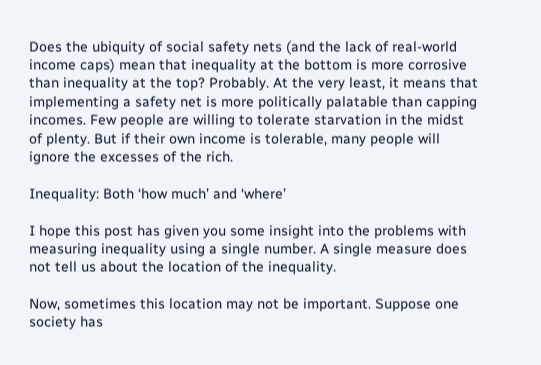Does the ubiquity of social safety nets (and the lack of real-world income caps) mean that inequality at the bottom is more corrosive than inequality at the top? Probably. At the very least, it means that implementing a safety net is more politically palatable than capping incomes. Few people are willing to tolerate starvation in the midst of plenty. But if their own income is tolerable, many people will ignore the excesses of the rich.

Inequality: Both ‘how much’ and ‘where’

I hope this post has given you some insight into the problems with measuring inequality using a single number. A single measure does not tell us about the location of the inequality.

Now, sometimes this location may not be important. Suppose one society has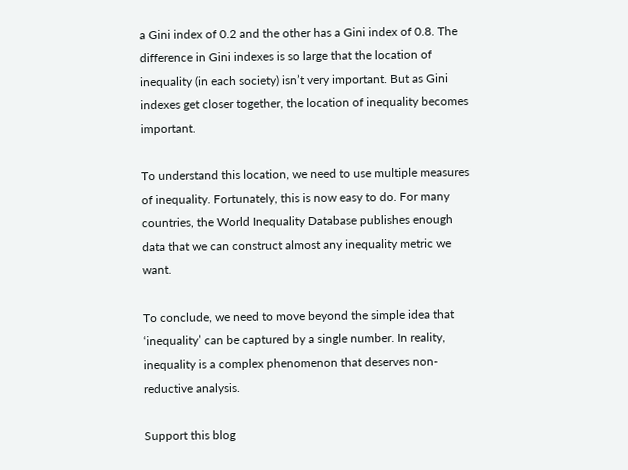a Gini index of 0.2 and the other has a Gini index of 0.8. The difference in Gini indexes is so large that the location of inequality (in each society) isn’t very important. But as Gini indexes get closer together, the location of inequality becomes important.

To understand this location, we need to use multiple measures of inequality. Fortunately, this is now easy to do. For many countries, the World Inequality Database publishes enough data that we can construct almost any inequality metric we want.

To conclude, we need to move beyond the simple idea that ‘inequality’ can be captured by a single number. In reality, inequality is a complex phenomenon that deserves non-reductive analysis.

Support this blog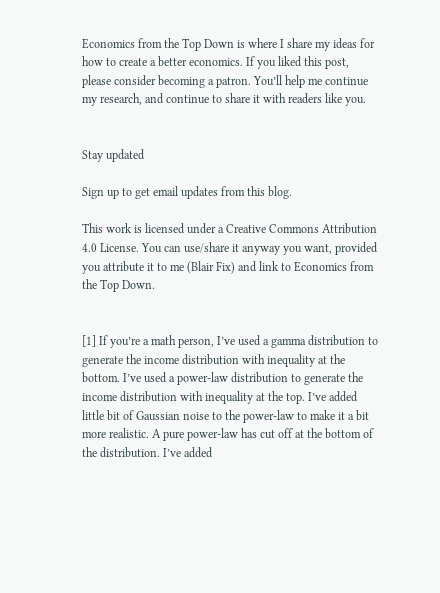Economics from the Top Down is where I share my ideas for how to create a better economics. If you liked this post, please consider becoming a patron. You’ll help me continue my research, and continue to share it with readers like you.


Stay updated

Sign up to get email updates from this blog.

This work is licensed under a Creative Commons Attribution 4.0 License. You can use/share it anyway you want, provided you attribute it to me (Blair Fix) and link to Economics from the Top Down.


[1] If you’re a math person, I’ve used a gamma distribution to generate the income distribution with inequality at the bottom. I’ve used a power-law distribution to generate the income distribution with inequality at the top. I’ve added little bit of Gaussian noise to the power-law to make it a bit more realistic. A pure power-law has cut off at the bottom of the distribution. I’ve added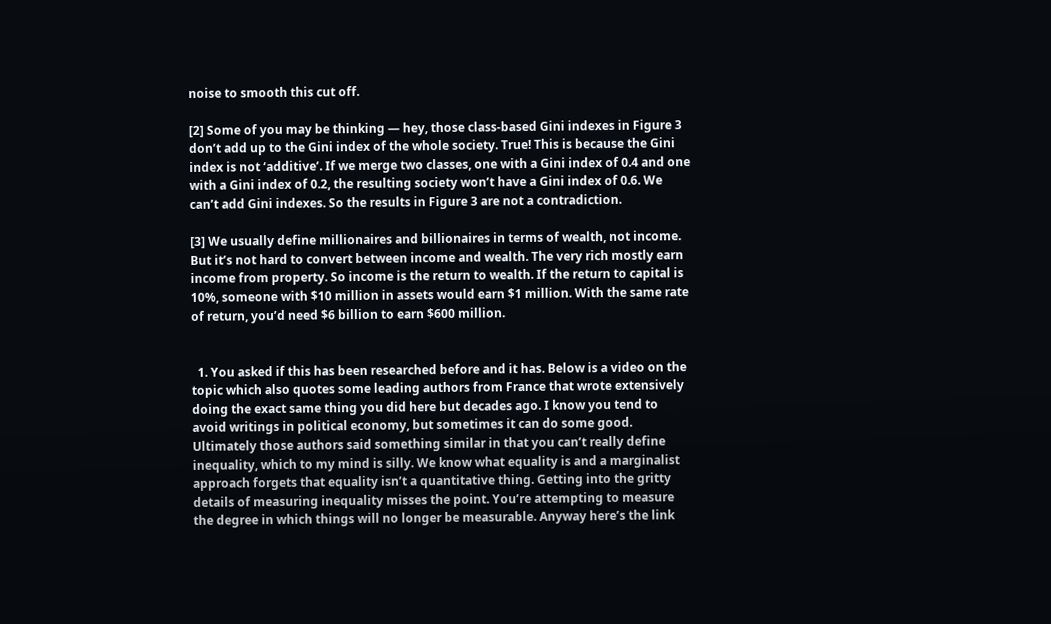noise to smooth this cut off.

[2] Some of you may be thinking — hey, those class-based Gini indexes in Figure 3 don’t add up to the Gini index of the whole society. True! This is because the Gini index is not ‘additive’. If we merge two classes, one with a Gini index of 0.4 and one with a Gini index of 0.2, the resulting society won’t have a Gini index of 0.6. We can’t add Gini indexes. So the results in Figure 3 are not a contradiction.

[3] We usually define millionaires and billionaires in terms of wealth, not income. But it’s not hard to convert between income and wealth. The very rich mostly earn income from property. So income is the return to wealth. If the return to capital is 10%, someone with $10 million in assets would earn $1 million. With the same rate of return, you’d need $6 billion to earn $600 million.


  1. You asked if this has been researched before and it has. Below is a video on the topic which also quotes some leading authors from France that wrote extensively doing the exact same thing you did here but decades ago. I know you tend to avoid writings in political economy, but sometimes it can do some good. Ultimately those authors said something similar in that you can’t really define inequality, which to my mind is silly. We know what equality is and a marginalist approach forgets that equality isn’t a quantitative thing. Getting into the gritty details of measuring inequality misses the point. You’re attempting to measure the degree in which things will no longer be measurable. Anyway here’s the link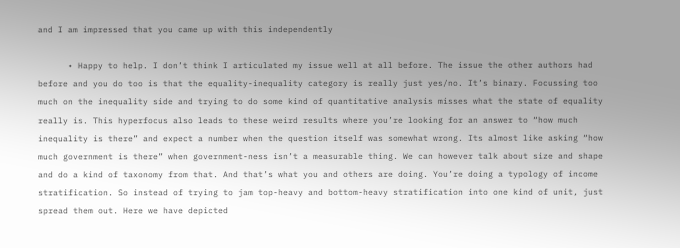and I am impressed that you came up with this independently

      • Happy to help. I don’t think I articulated my issue well at all before. The issue the other authors had before and you do too is that the equality-inequality category is really just yes/no. It’s binary. Focussing too much on the inequality side and trying to do some kind of quantitative analysis misses what the state of equality really is. This hyperfocus also leads to these weird results where you’re looking for an answer to “how much inequality is there” and expect a number when the question itself was somewhat wrong. Its almost like asking “how much government is there” when government-ness isn’t a measurable thing. We can however talk about size and shape and do a kind of taxonomy from that. And that’s what you and others are doing. You’re doing a typology of income stratification. So instead of trying to jam top-heavy and bottom-heavy stratification into one kind of unit, just spread them out. Here we have depicted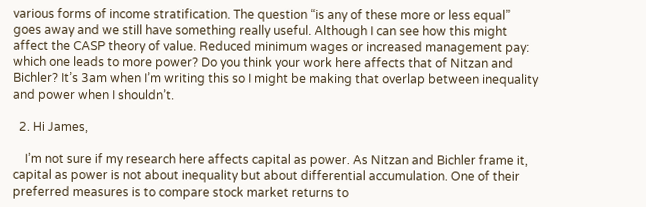various forms of income stratification. The question “is any of these more or less equal” goes away and we still have something really useful. Although I can see how this might affect the CASP theory of value. Reduced minimum wages or increased management pay: which one leads to more power? Do you think your work here affects that of Nitzan and Bichler? It’s 3am when I’m writing this so I might be making that overlap between inequality and power when I shouldn’t.

  2. Hi James,

    I’m not sure if my research here affects capital as power. As Nitzan and Bichler frame it, capital as power is not about inequality but about differential accumulation. One of their preferred measures is to compare stock market returns to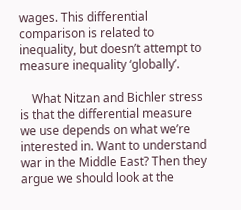wages. This differential comparison is related to inequality, but doesn’t attempt to measure inequality ‘globally’.

    What Nitzan and Bichler stress is that the differential measure we use depends on what we’re interested in. Want to understand war in the Middle East? Then they argue we should look at the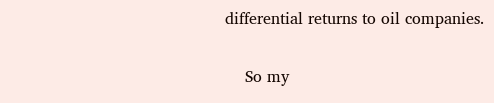differential returns to oil companies.

    So my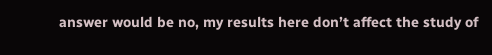answer would be no, my results here don’t affect the study of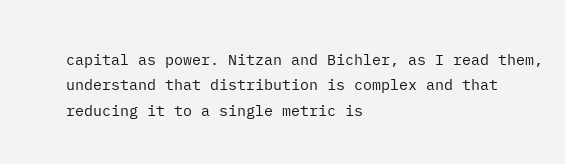capital as power. Nitzan and Bichler, as I read them, understand that distribution is complex and that reducing it to a single metric is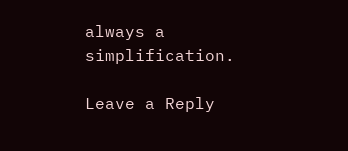always a simplification.

Leave a Reply